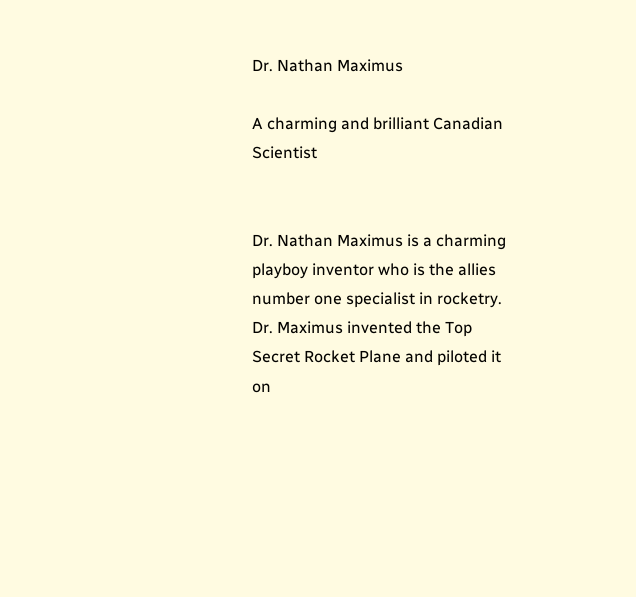Dr. Nathan Maximus

A charming and brilliant Canadian Scientist


Dr. Nathan Maximus is a charming playboy inventor who is the allies number one specialist in rocketry. Dr. Maximus invented the Top Secret Rocket Plane and piloted it on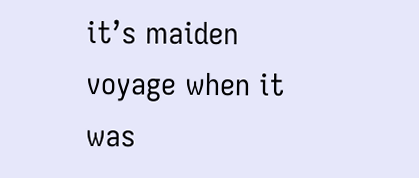it’s maiden voyage when it was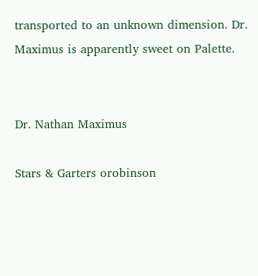transported to an unknown dimension. Dr. Maximus is apparently sweet on Palette.


Dr. Nathan Maximus

Stars & Garters orobinson